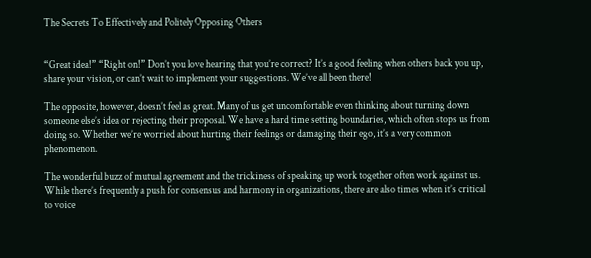The Secrets To Effectively and Politely Opposing Others


“Great idea!” “Right on!” Don’t you love hearing that you’re correct? It’s a good feeling when others back you up, share your vision, or can’t wait to implement your suggestions. We’ve all been there!

The opposite, however, doesn’t feel as great. Many of us get uncomfortable even thinking about turning down someone else’s idea or rejecting their proposal. We have a hard time setting boundaries, which often stops us from doing so. Whether we’re worried about hurting their feelings or damaging their ego, it’s a very common phenomenon.

The wonderful buzz of mutual agreement and the trickiness of speaking up work together often work against us. While there’s frequently a push for consensus and harmony in organizations, there are also times when it’s critical to voice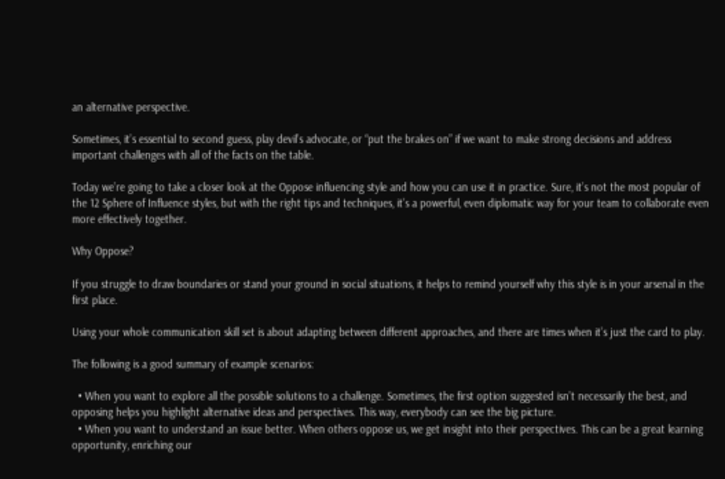an alternative perspective.

Sometimes, it’s essential to second guess, play devil’s advocate, or “put the brakes on” if we want to make strong decisions and address important challenges with all of the facts on the table.

Today we’re going to take a closer look at the Oppose influencing style and how you can use it in practice. Sure, it’s not the most popular of the 12 Sphere of Influence styles, but with the right tips and techniques, it’s a powerful, even diplomatic way for your team to collaborate even more effectively together.

Why Oppose?

If you struggle to draw boundaries or stand your ground in social situations, it helps to remind yourself why this style is in your arsenal in the first place.

Using your whole communication skill set is about adapting between different approaches, and there are times when it’s just the card to play.

The following is a good summary of example scenarios:

  • When you want to explore all the possible solutions to a challenge. Sometimes, the first option suggested isn’t necessarily the best, and opposing helps you highlight alternative ideas and perspectives. This way, everybody can see the big picture.
  • When you want to understand an issue better. When others oppose us, we get insight into their perspectives. This can be a great learning opportunity, enriching our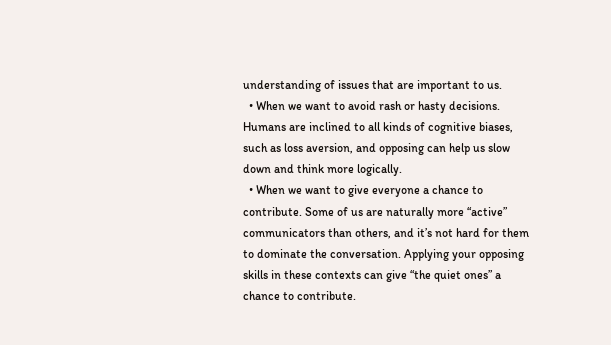understanding of issues that are important to us.
  • When we want to avoid rash or hasty decisions. Humans are inclined to all kinds of cognitive biases, such as loss aversion, and opposing can help us slow down and think more logically.
  • When we want to give everyone a chance to contribute. Some of us are naturally more “active” communicators than others, and it’s not hard for them to dominate the conversation. Applying your opposing skills in these contexts can give “the quiet ones” a chance to contribute.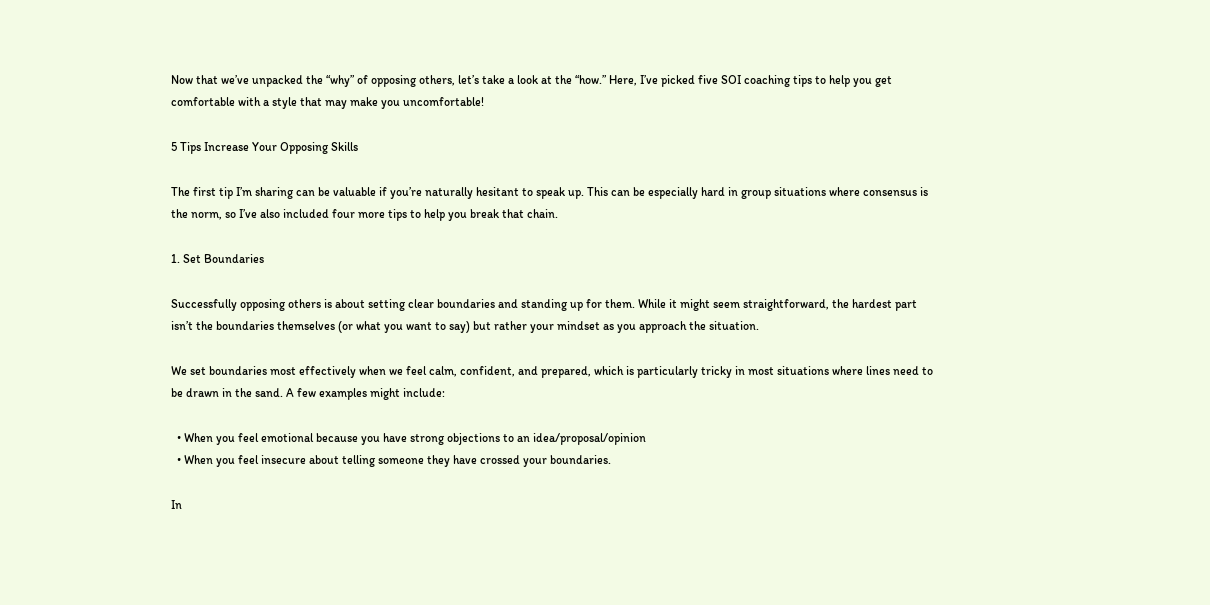Now that we’ve unpacked the “why” of opposing others, let’s take a look at the “how.” Here, I’ve picked five SOI coaching tips to help you get comfortable with a style that may make you uncomfortable!

5 Tips Increase Your Opposing Skills

The first tip I’m sharing can be valuable if you’re naturally hesitant to speak up. This can be especially hard in group situations where consensus is the norm, so I’ve also included four more tips to help you break that chain.

1. Set Boundaries

Successfully opposing others is about setting clear boundaries and standing up for them. While it might seem straightforward, the hardest part isn’t the boundaries themselves (or what you want to say) but rather your mindset as you approach the situation.

We set boundaries most effectively when we feel calm, confident, and prepared, which is particularly tricky in most situations where lines need to be drawn in the sand. A few examples might include:

  • When you feel emotional because you have strong objections to an idea/proposal/opinion
  • When you feel insecure about telling someone they have crossed your boundaries.

In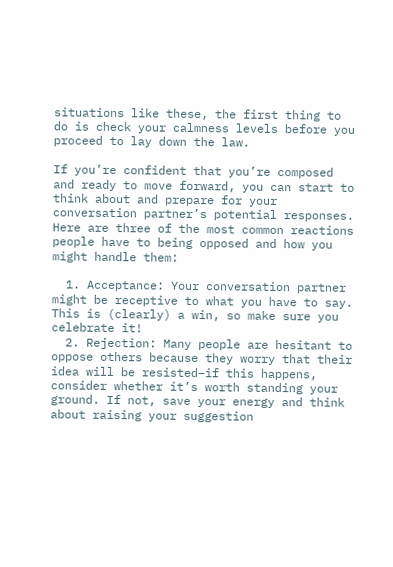situations like these, the first thing to do is check your calmness levels before you proceed to lay down the law.

If you’re confident that you’re composed and ready to move forward, you can start to think about and prepare for your conversation partner’s potential responses. Here are three of the most common reactions people have to being opposed and how you might handle them:

  1. Acceptance: Your conversation partner might be receptive to what you have to say. This is (clearly) a win, so make sure you celebrate it!
  2. Rejection: Many people are hesitant to oppose others because they worry that their idea will be resisted–if this happens, consider whether it’s worth standing your ground. If not, save your energy and think about raising your suggestion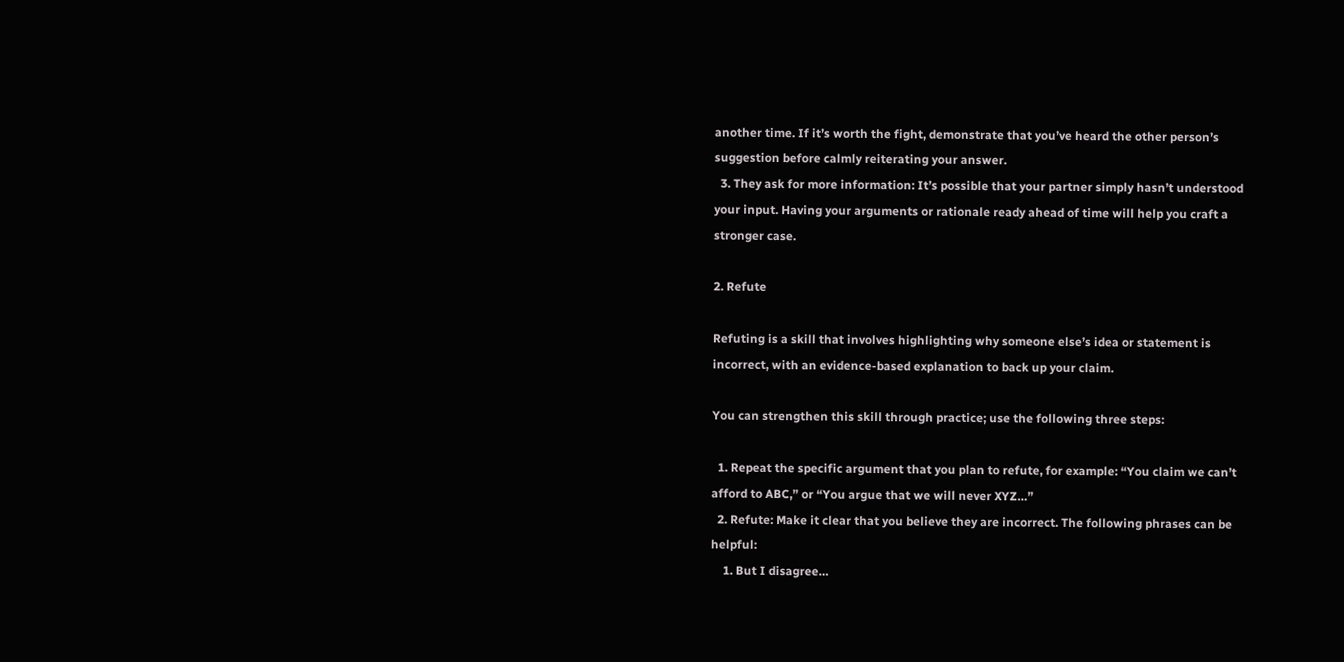another time. If it’s worth the fight, demonstrate that you’ve heard the other person’s suggestion before calmly reiterating your answer.
  3. They ask for more information: It’s possible that your partner simply hasn’t understood your input. Having your arguments or rationale ready ahead of time will help you craft a stronger case.

2. Refute

Refuting is a skill that involves highlighting why someone else’s idea or statement is incorrect, with an evidence-based explanation to back up your claim.

You can strengthen this skill through practice; use the following three steps:

  1. Repeat the specific argument that you plan to refute, for example: “You claim we can’t afford to ABC,” or “You argue that we will never XYZ…”
  2. Refute: Make it clear that you believe they are incorrect. The following phrases can be helpful:
    1. But I disagree…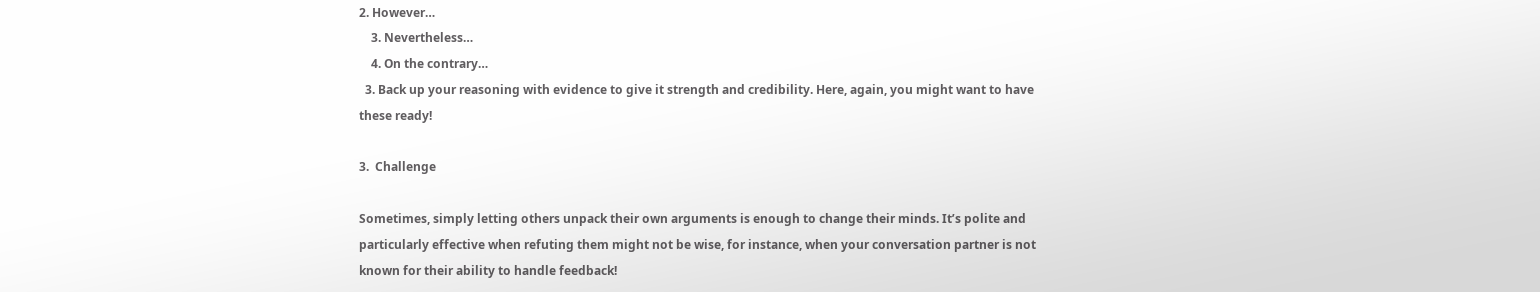2. However…
    3. Nevertheless…
    4. On the contrary…
  3. Back up your reasoning with evidence to give it strength and credibility. Here, again, you might want to have these ready!

3.  Challenge

Sometimes, simply letting others unpack their own arguments is enough to change their minds. It’s polite and particularly effective when refuting them might not be wise, for instance, when your conversation partner is not known for their ability to handle feedback!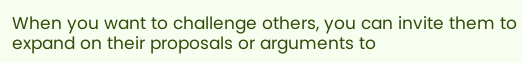When you want to challenge others, you can invite them to expand on their proposals or arguments to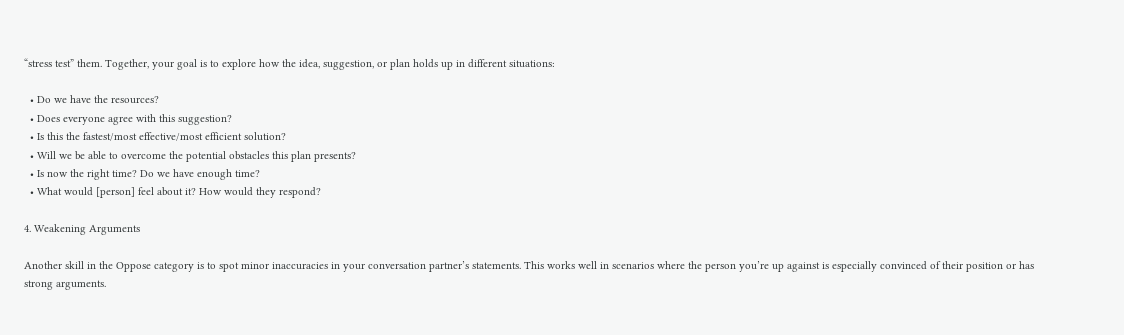“stress test” them. Together, your goal is to explore how the idea, suggestion, or plan holds up in different situations:

  • Do we have the resources?
  • Does everyone agree with this suggestion?
  • Is this the fastest/most effective/most efficient solution?
  • Will we be able to overcome the potential obstacles this plan presents?
  • Is now the right time? Do we have enough time?
  • What would [person] feel about it? How would they respond?

4. Weakening Arguments

Another skill in the Oppose category is to spot minor inaccuracies in your conversation partner’s statements. This works well in scenarios where the person you’re up against is especially convinced of their position or has strong arguments.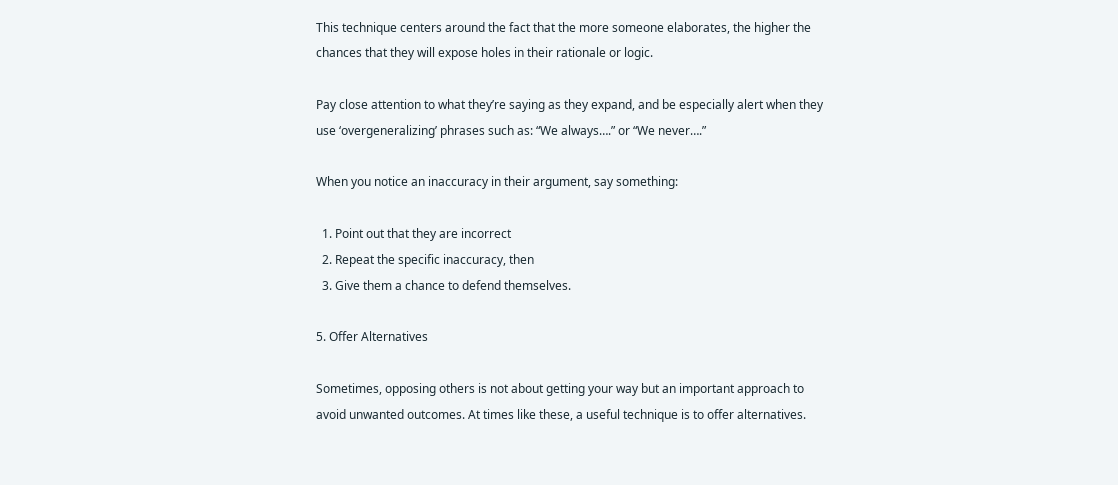This technique centers around the fact that the more someone elaborates, the higher the chances that they will expose holes in their rationale or logic.

Pay close attention to what they’re saying as they expand, and be especially alert when they use ‘overgeneralizing’ phrases such as: “We always….” or “We never….”

When you notice an inaccuracy in their argument, say something:

  1. Point out that they are incorrect
  2. Repeat the specific inaccuracy, then
  3. Give them a chance to defend themselves.

5. Offer Alternatives

Sometimes, opposing others is not about getting your way but an important approach to avoid unwanted outcomes. At times like these, a useful technique is to offer alternatives.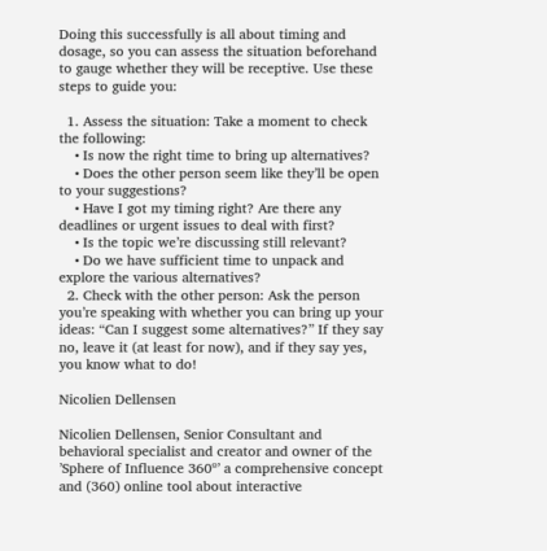Doing this successfully is all about timing and dosage, so you can assess the situation beforehand to gauge whether they will be receptive. Use these steps to guide you:

  1. Assess the situation: Take a moment to check the following:
    • Is now the right time to bring up alternatives?
    • Does the other person seem like they’ll be open to your suggestions?
    • Have I got my timing right? Are there any deadlines or urgent issues to deal with first?
    • Is the topic we’re discussing still relevant?
    • Do we have sufficient time to unpack and explore the various alternatives?
  2. Check with the other person: Ask the person you’re speaking with whether you can bring up your ideas: “Can I suggest some alternatives?” If they say no, leave it (at least for now), and if they say yes, you know what to do!

Nicolien Dellensen

Nicolien Dellensen, Senior Consultant and behavioral specialist and creator and owner of the ’Sphere of Influence 360º’ a comprehensive concept and (360) online tool about interactive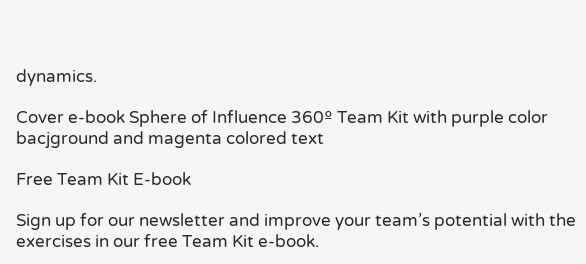dynamics.

Cover e-book Sphere of Influence 360º Team Kit with purple color bacjground and magenta colored text

Free Team Kit E-book

Sign up for our newsletter and improve your team’s potential with the exercises in our free Team Kit e-book.